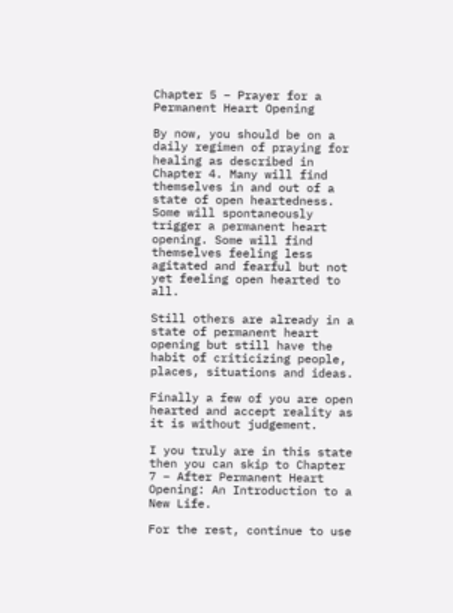Chapter 5 – Prayer for a Permanent Heart Opening

By now, you should be on a daily regimen of praying for healing as described in Chapter 4. Many will find themselves in and out of a state of open heartedness. Some will spontaneously trigger a permanent heart opening. Some will find themselves feeling less agitated and fearful but not yet feeling open hearted to all.

Still others are already in a state of permanent heart opening but still have the habit of criticizing people, places, situations and ideas.

Finally a few of you are open hearted and accept reality as it is without judgement.

I you truly are in this state then you can skip to Chapter 7 – After Permanent Heart Opening: An Introduction to a New Life.

For the rest, continue to use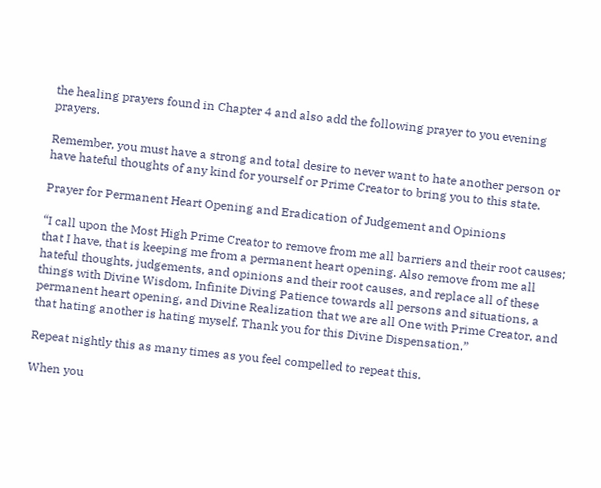the healing prayers found in Chapter 4 and also add the following prayer to you evening prayers.

Remember, you must have a strong and total desire to never want to hate another person or have hateful thoughts of any kind for yourself or Prime Creator to bring you to this state.

Prayer for Permanent Heart Opening and Eradication of Judgement and Opinions

“I call upon the Most High Prime Creator to remove from me all barriers and their root causes; that I have, that is keeping me from a permanent heart opening. Also remove from me all hateful thoughts, judgements, and opinions and their root causes, and replace all of these things with Divine Wisdom, Infinite Diving Patience towards all persons and situations, a permanent heart opening, and Divine Realization that we are all One with Prime Creator, and that hating another is hating myself. Thank you for this Divine Dispensation.”

Repeat nightly this as many times as you feel compelled to repeat this.

When you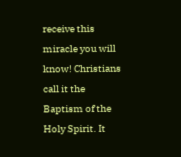receive this miracle you will know! Christians call it the Baptism of the Holy Spirit. It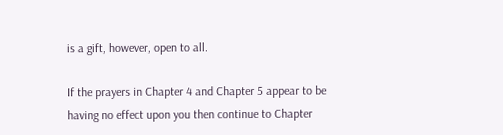is a gift, however, open to all.

If the prayers in Chapter 4 and Chapter 5 appear to be having no effect upon you then continue to Chapter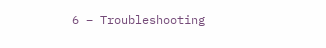6 – Troubleshooting